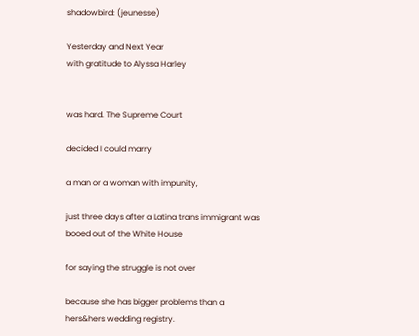shadowbird: (jeunesse)

Yesterday and Next Year
with gratitude to Alyssa Harley


was hard. The Supreme Court

decided I could marry

a man or a woman with impunity,

just three days after a Latina trans immigrant was booed out of the White House

for saying the struggle is not over

because she has bigger problems than a hers&hers wedding registry.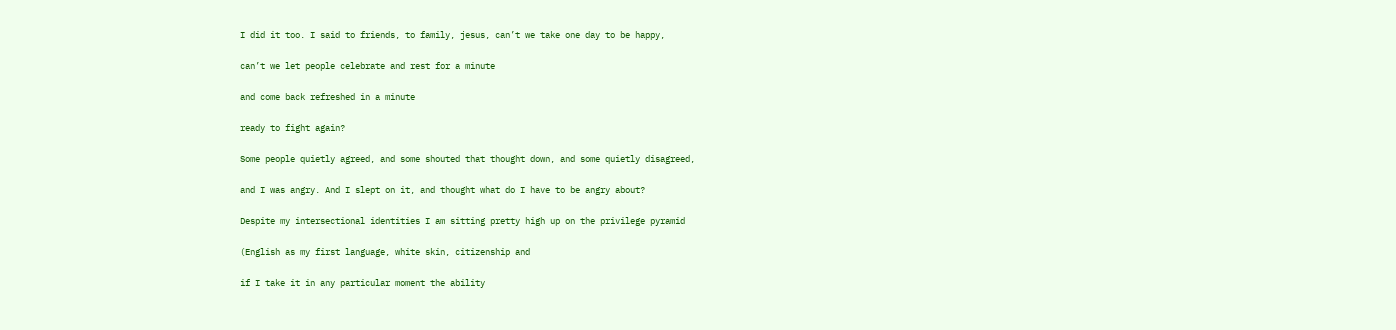I did it too. I said to friends, to family, jesus, can’t we take one day to be happy,

can’t we let people celebrate and rest for a minute

and come back refreshed in a minute

ready to fight again?

Some people quietly agreed, and some shouted that thought down, and some quietly disagreed,

and I was angry. And I slept on it, and thought what do I have to be angry about?

Despite my intersectional identities I am sitting pretty high up on the privilege pyramid

(English as my first language, white skin, citizenship and

if I take it in any particular moment the ability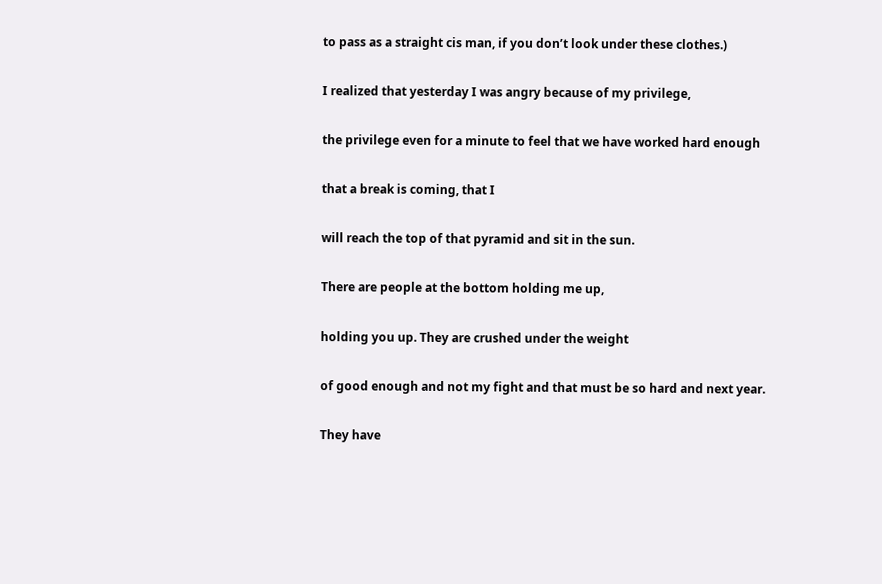to pass as a straight cis man, if you don’t look under these clothes.)

I realized that yesterday I was angry because of my privilege,

the privilege even for a minute to feel that we have worked hard enough

that a break is coming, that I

will reach the top of that pyramid and sit in the sun.

There are people at the bottom holding me up,

holding you up. They are crushed under the weight

of good enough and not my fight and that must be so hard and next year.

They have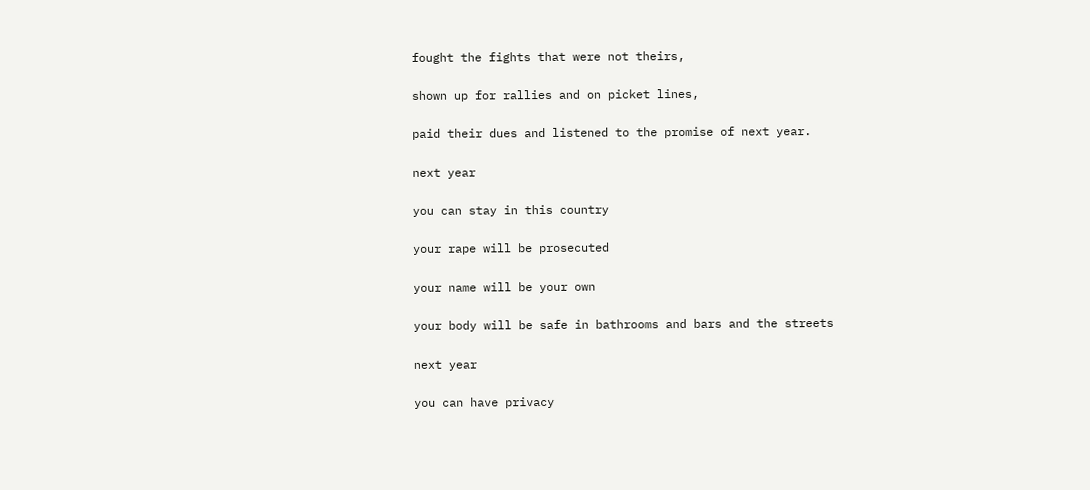fought the fights that were not theirs,

shown up for rallies and on picket lines,

paid their dues and listened to the promise of next year.

next year

you can stay in this country

your rape will be prosecuted

your name will be your own

your body will be safe in bathrooms and bars and the streets

next year

you can have privacy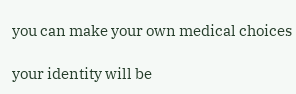you can make your own medical choices

your identity will be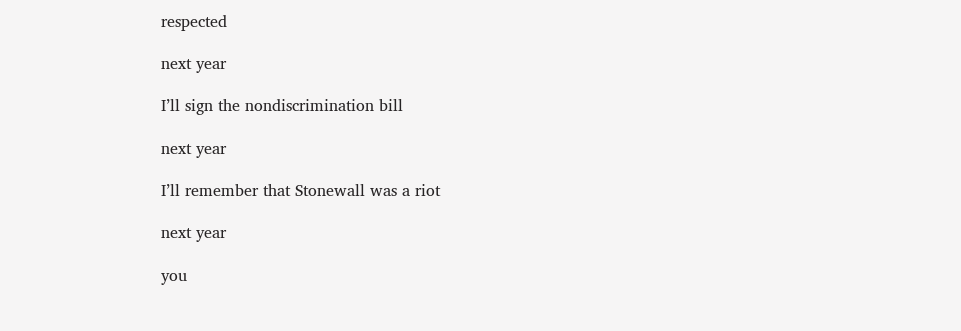respected

next year

I’ll sign the nondiscrimination bill

next year

I’ll remember that Stonewall was a riot

next year

you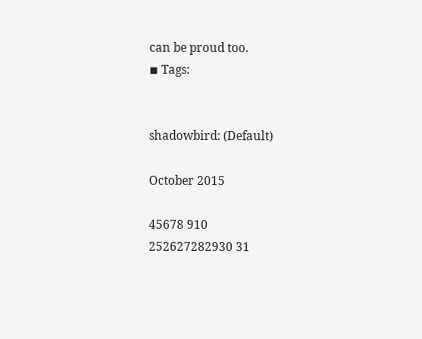can be proud too.
◾ Tags:


shadowbird: (Default)

October 2015

45678 910
252627282930 31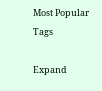Most Popular Tags

Expand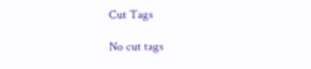Cut Tags

No cut tags